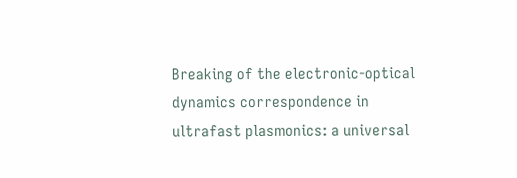Breaking of the electronic-optical dynamics correspondence in ultrafast plasmonics: a universal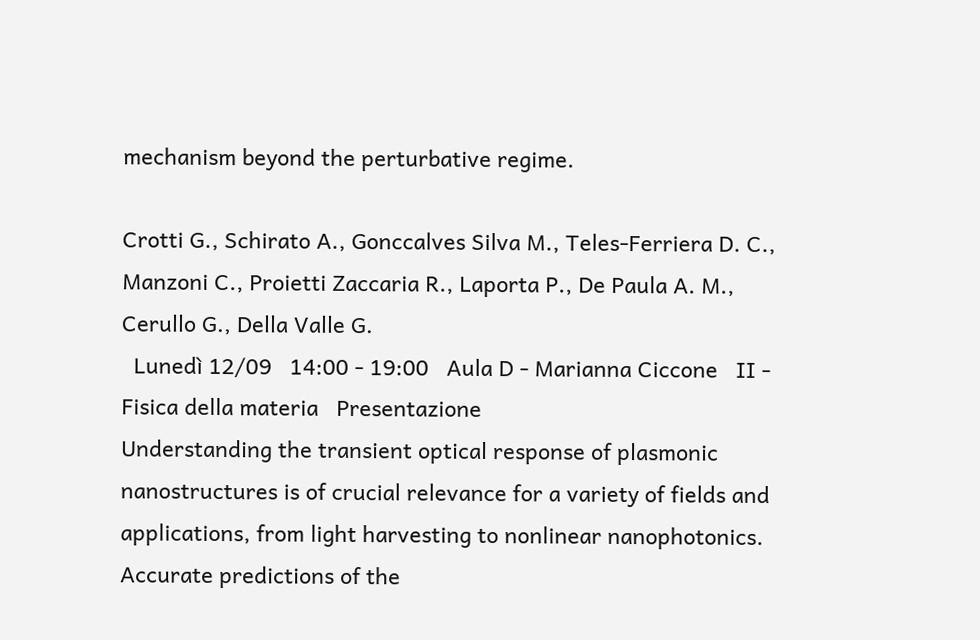mechanism beyond the perturbative regime.

Crotti G., Schirato A., Gonccalves Silva M., Teles-Ferriera D. C., Manzoni C., Proietti Zaccaria R., Laporta P., De Paula A. M., Cerullo G., Della Valle G.
  Lunedì 12/09   14:00 - 19:00   Aula D - Marianna Ciccone   II - Fisica della materia   Presentazione
Understanding the transient optical response of plasmonic nanostructures is of crucial relevance for a variety of fields and applications, from light harvesting to nonlinear nanophotonics. Accurate predictions of the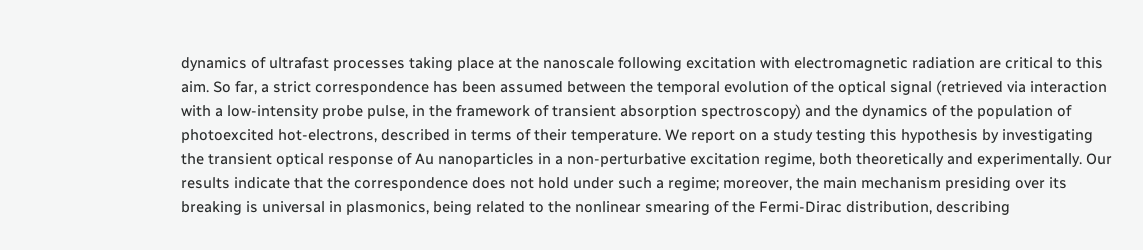dynamics of ultrafast processes taking place at the nanoscale following excitation with electromagnetic radiation are critical to this aim. So far, a strict correspondence has been assumed between the temporal evolution of the optical signal (retrieved via interaction with a low-intensity probe pulse, in the framework of transient absorption spectroscopy) and the dynamics of the population of photoexcited hot-electrons, described in terms of their temperature. We report on a study testing this hypothesis by investigating the transient optical response of Au nanoparticles in a non-perturbative excitation regime, both theoretically and experimentally. Our results indicate that the correspondence does not hold under such a regime; moreover, the main mechanism presiding over its breaking is universal in plasmonics, being related to the nonlinear smearing of the Fermi-Dirac distribution, describing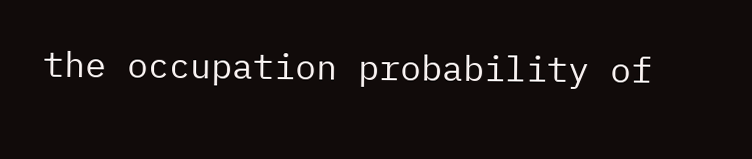the occupation probability of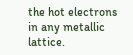the hot electrons in any metallic lattice.